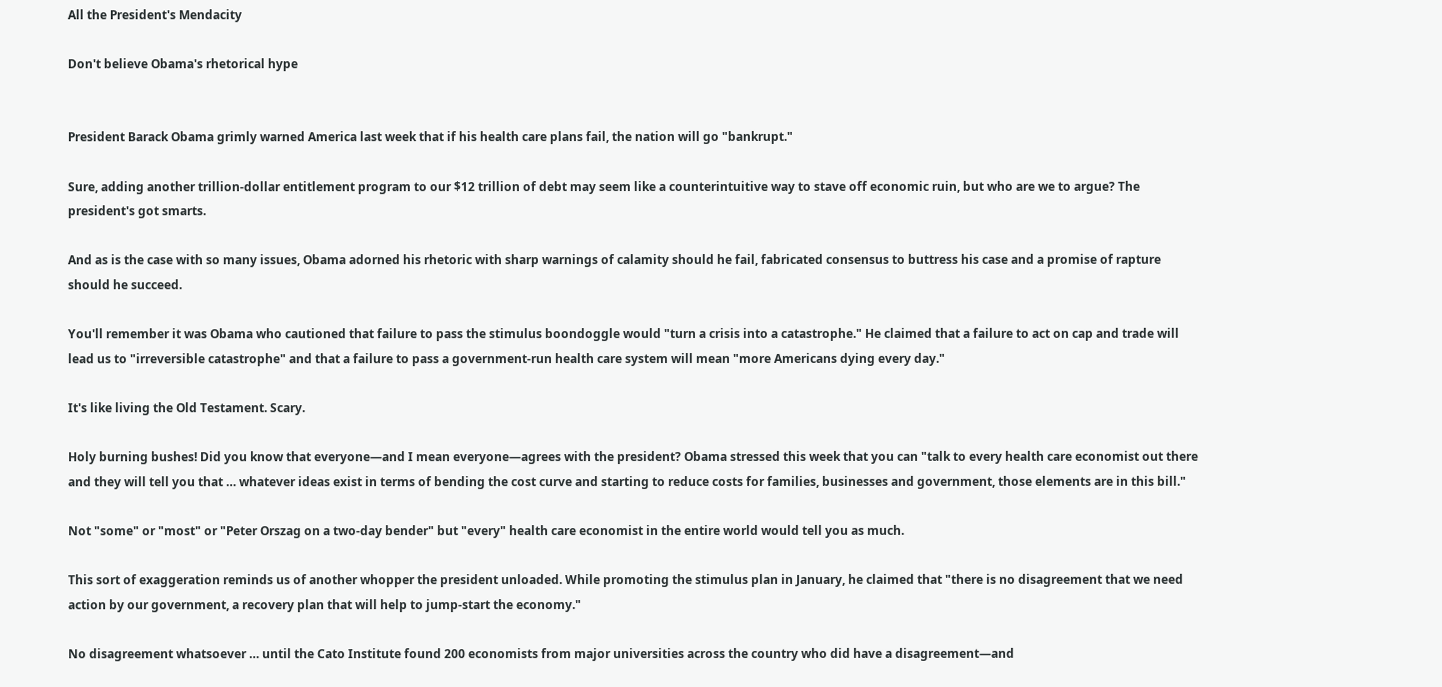All the President's Mendacity

Don't believe Obama's rhetorical hype


President Barack Obama grimly warned America last week that if his health care plans fail, the nation will go "bankrupt."

Sure, adding another trillion-dollar entitlement program to our $12 trillion of debt may seem like a counterintuitive way to stave off economic ruin, but who are we to argue? The president's got smarts.

And as is the case with so many issues, Obama adorned his rhetoric with sharp warnings of calamity should he fail, fabricated consensus to buttress his case and a promise of rapture should he succeed.

You'll remember it was Obama who cautioned that failure to pass the stimulus boondoggle would "turn a crisis into a catastrophe." He claimed that a failure to act on cap and trade will lead us to "irreversible catastrophe" and that a failure to pass a government-run health care system will mean "more Americans dying every day."

It's like living the Old Testament. Scary.

Holy burning bushes! Did you know that everyone—and I mean everyone—agrees with the president? Obama stressed this week that you can "talk to every health care economist out there and they will tell you that … whatever ideas exist in terms of bending the cost curve and starting to reduce costs for families, businesses and government, those elements are in this bill."

Not "some" or "most" or "Peter Orszag on a two-day bender" but "every" health care economist in the entire world would tell you as much.

This sort of exaggeration reminds us of another whopper the president unloaded. While promoting the stimulus plan in January, he claimed that "there is no disagreement that we need action by our government, a recovery plan that will help to jump-start the economy."

No disagreement whatsoever … until the Cato Institute found 200 economists from major universities across the country who did have a disagreement—and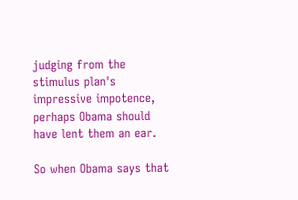judging from the stimulus plan's impressive impotence, perhaps Obama should have lent them an ear.

So when Obama says that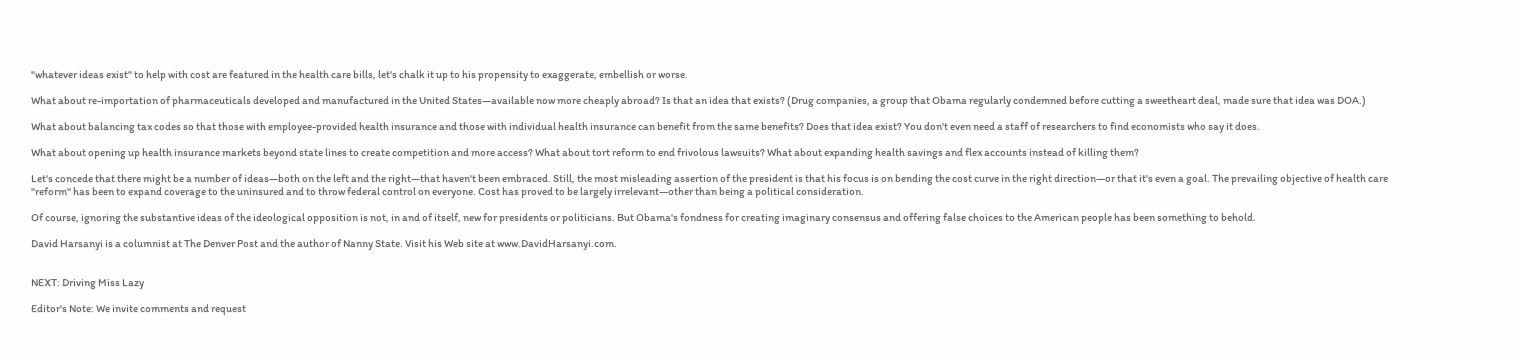"whatever ideas exist" to help with cost are featured in the health care bills, let's chalk it up to his propensity to exaggerate, embellish or worse.

What about re-importation of pharmaceuticals developed and manufactured in the United States—available now more cheaply abroad? Is that an idea that exists? (Drug companies, a group that Obama regularly condemned before cutting a sweetheart deal, made sure that idea was DOA.)

What about balancing tax codes so that those with employee-provided health insurance and those with individual health insurance can benefit from the same benefits? Does that idea exist? You don't even need a staff of researchers to find economists who say it does.

What about opening up health insurance markets beyond state lines to create competition and more access? What about tort reform to end frivolous lawsuits? What about expanding health savings and flex accounts instead of killing them?

Let's concede that there might be a number of ideas—both on the left and the right—that haven't been embraced. Still, the most misleading assertion of the president is that his focus is on bending the cost curve in the right direction—or that it's even a goal. The prevailing objective of health care "reform" has been to expand coverage to the uninsured and to throw federal control on everyone. Cost has proved to be largely irrelevant—other than being a political consideration.

Of course, ignoring the substantive ideas of the ideological opposition is not, in and of itself, new for presidents or politicians. But Obama's fondness for creating imaginary consensus and offering false choices to the American people has been something to behold.

David Harsanyi is a columnist at The Denver Post and the author of Nanny State. Visit his Web site at www.DavidHarsanyi.com.


NEXT: Driving Miss Lazy

Editor's Note: We invite comments and request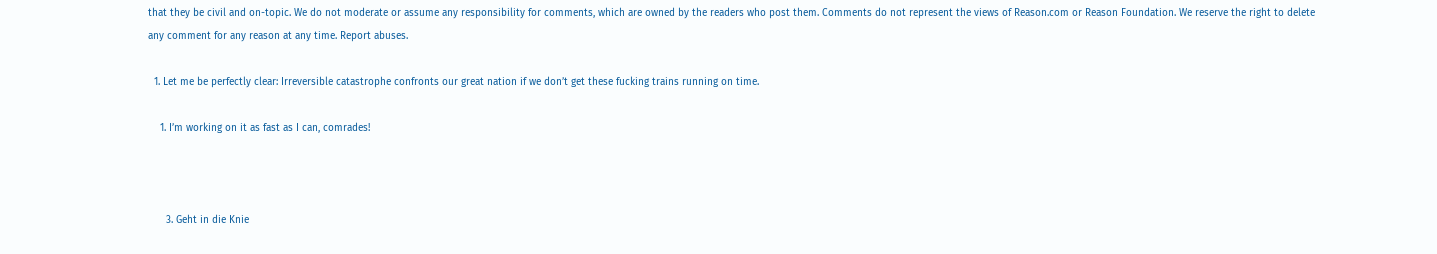that they be civil and on-topic. We do not moderate or assume any responsibility for comments, which are owned by the readers who post them. Comments do not represent the views of Reason.com or Reason Foundation. We reserve the right to delete any comment for any reason at any time. Report abuses.

  1. Let me be perfectly clear: Irreversible catastrophe confronts our great nation if we don’t get these fucking trains running on time.

    1. I’m working on it as fast as I can, comrades!



      3. Geht in die Knie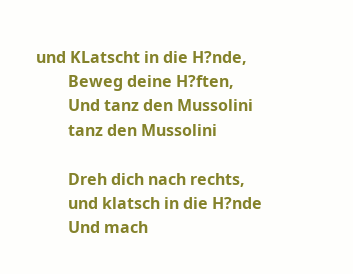und KLatscht in die H?nde,
        Beweg deine H?ften,
        Und tanz den Mussolini
        tanz den Mussolini

        Dreh dich nach rechts,
        und klatsch in die H?nde
        Und mach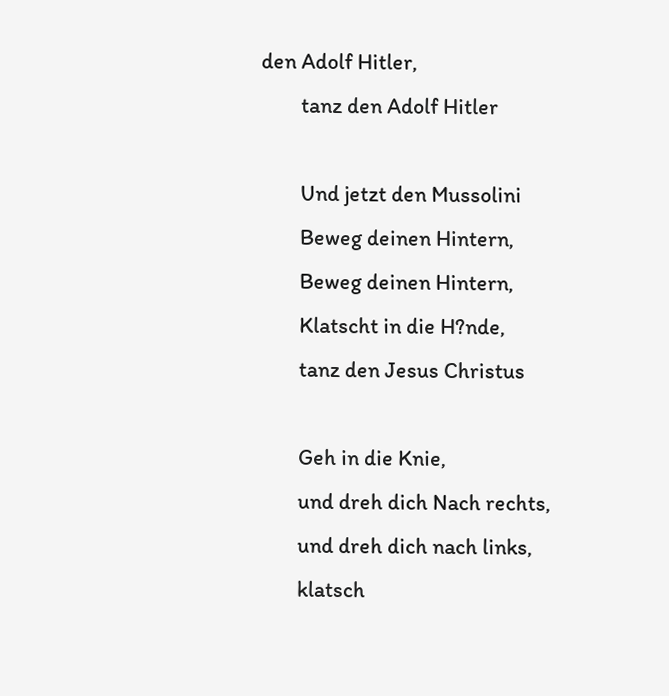den Adolf Hitler,
        tanz den Adolf Hitler

        Und jetzt den Mussolini
        Beweg deinen Hintern,
        Beweg deinen Hintern,
        Klatscht in die H?nde,
        tanz den Jesus Christus

        Geh in die Knie,
        und dreh dich Nach rechts,
        und dreh dich nach links,
        klatsch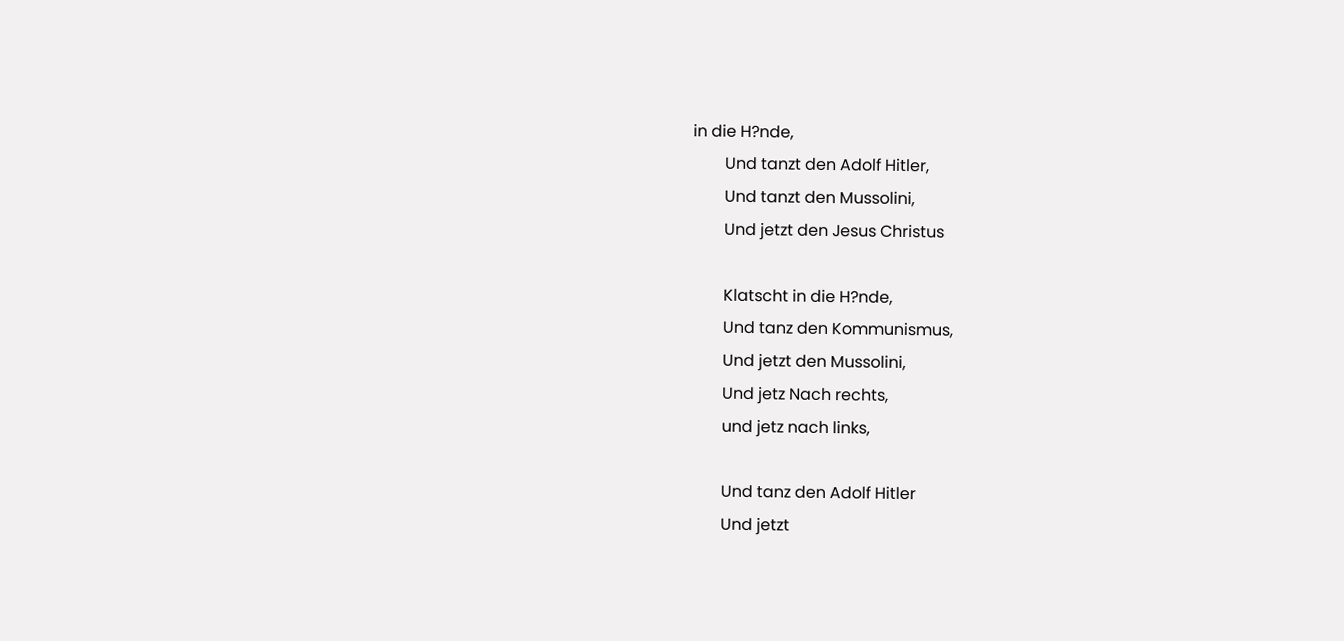in die H?nde,
        Und tanzt den Adolf Hitler,
        Und tanzt den Mussolini,
        Und jetzt den Jesus Christus

        Klatscht in die H?nde,
        Und tanz den Kommunismus,
        Und jetzt den Mussolini,
        Und jetz Nach rechts,
        und jetz nach links,

        Und tanz den Adolf Hitler
        Und jetzt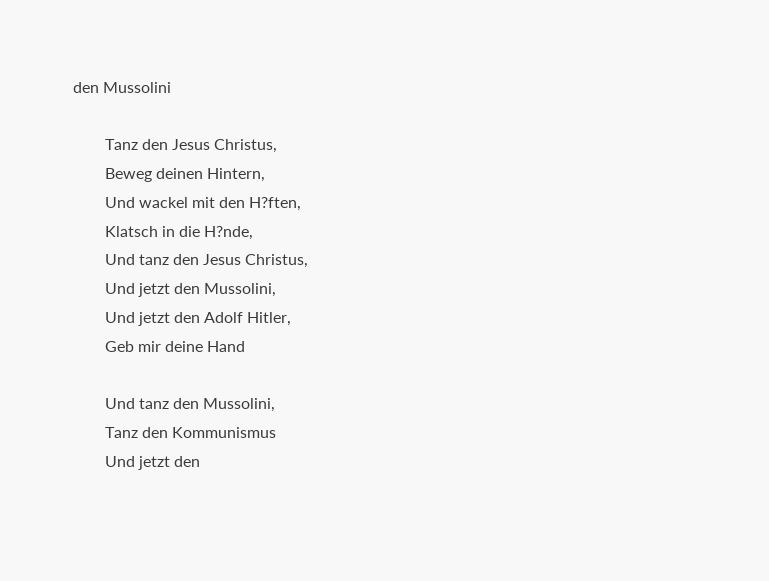den Mussolini

        Tanz den Jesus Christus,
        Beweg deinen Hintern,
        Und wackel mit den H?ften,
        Klatsch in die H?nde,
        Und tanz den Jesus Christus,
        Und jetzt den Mussolini,
        Und jetzt den Adolf Hitler,
        Geb mir deine Hand

        Und tanz den Mussolini,
        Tanz den Kommunismus
        Und jetzt den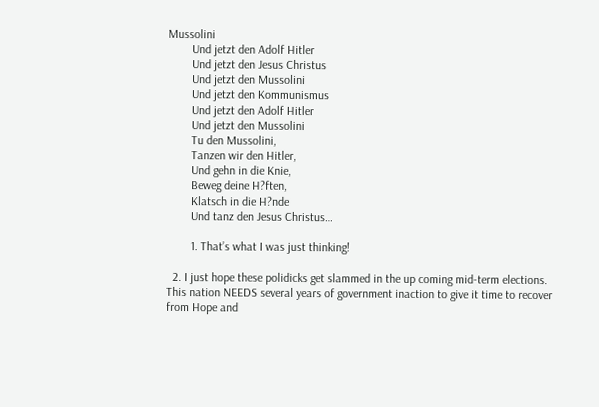Mussolini
        Und jetzt den Adolf Hitler
        Und jetzt den Jesus Christus
        Und jetzt den Mussolini
        Und jetzt den Kommunismus
        Und jetzt den Adolf Hitler
        Und jetzt den Mussolini
        Tu den Mussolini,
        Tanzen wir den Hitler,
        Und gehn in die Knie,
        Beweg deine H?ften,
        Klatsch in die H?nde
        Und tanz den Jesus Christus…

        1. That’s what I was just thinking!

  2. I just hope these polidicks get slammed in the up coming mid-term elections. This nation NEEDS several years of government inaction to give it time to recover from Hope and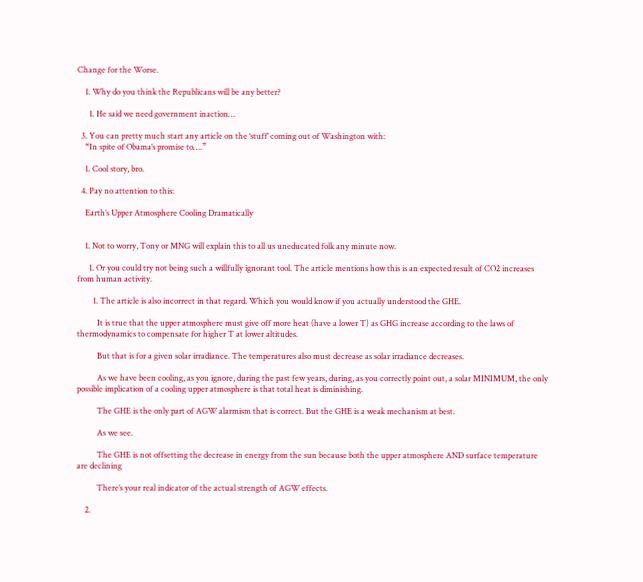Change for the Worse.

    1. Why do you think the Republicans will be any better?

      1. He said we need government inaction…

  3. You can pretty much start any article on the ‘stuff’ coming out of Washington with:
    “In spite of Obama’s promise to….”

    1. Cool story, bro.

  4. Pay no attention to this:

    Earth’s Upper Atmosphere Cooling Dramatically


    1. Not to worry, Tony or MNG will explain this to all us uneducated folk any minute now.

      1. Or you could try not being such a willfully ignorant tool. The article mentions how this is an expected result of CO2 increases from human activity.

        1. The article is also incorrect in that regard. Which you would know if you actually understood the GHE.

          It is true that the upper atmosphere must give off more heat (have a lower T) as GHG increase according to the laws of thermodynamics to compensate for higher T at lower altitudes.

          But that is for a given solar irradiance. The temperatures also must decrease as solar irradiance decreases.

          As we have been cooling, as you ignore, during the past few years, during, as you correctly point out, a solar MINIMUM, the only possible implication of a cooling upper atmosphere is that total heat is diminishing.

          The GHE is the only part of AGW alarmism that is correct. But the GHE is a weak mechanism at best.

          As we see.

          The GHE is not offsetting the decrease in energy from the sun because both the upper atmosphere AND surface temperature are declining

          There’s your real indicator of the actual strength of AGW effects.

    2.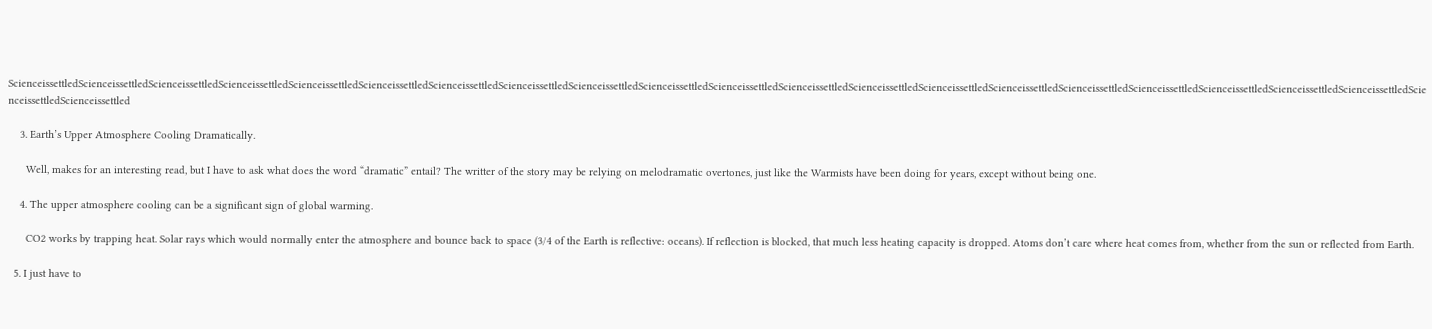ScienceissettledScienceissettledScienceissettledScienceissettledScienceissettledScienceissettledScienceissettledScienceissettledScienceissettledScienceissettledScienceissettledScienceissettledScienceissettledScienceissettledScienceissettledScienceissettledScienceissettledScienceissettledScienceissettledScienceissettledScienceissettledScienceissettled

    3. Earth’s Upper Atmosphere Cooling Dramatically.

      Well, makes for an interesting read, but I have to ask what does the word “dramatic” entail? The writter of the story may be relying on melodramatic overtones, just like the Warmists have been doing for years, except without being one.

    4. The upper atmosphere cooling can be a significant sign of global warming.

      CO2 works by trapping heat. Solar rays which would normally enter the atmosphere and bounce back to space (3/4 of the Earth is reflective: oceans). If reflection is blocked, that much less heating capacity is dropped. Atoms don’t care where heat comes from, whether from the sun or reflected from Earth.

  5. I just have to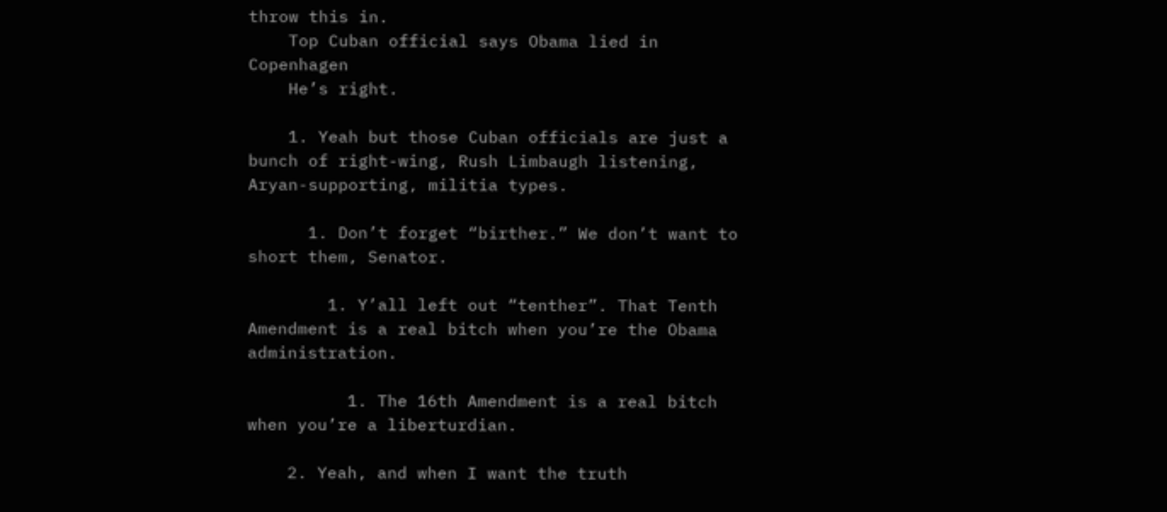throw this in.
    Top Cuban official says Obama lied in Copenhagen
    He’s right.

    1. Yeah but those Cuban officials are just a bunch of right-wing, Rush Limbaugh listening, Aryan-supporting, militia types.

      1. Don’t forget “birther.” We don’t want to short them, Senator.

        1. Y’all left out “tenther”. That Tenth Amendment is a real bitch when you’re the Obama administration.

          1. The 16th Amendment is a real bitch when you’re a liberturdian.

    2. Yeah, and when I want the truth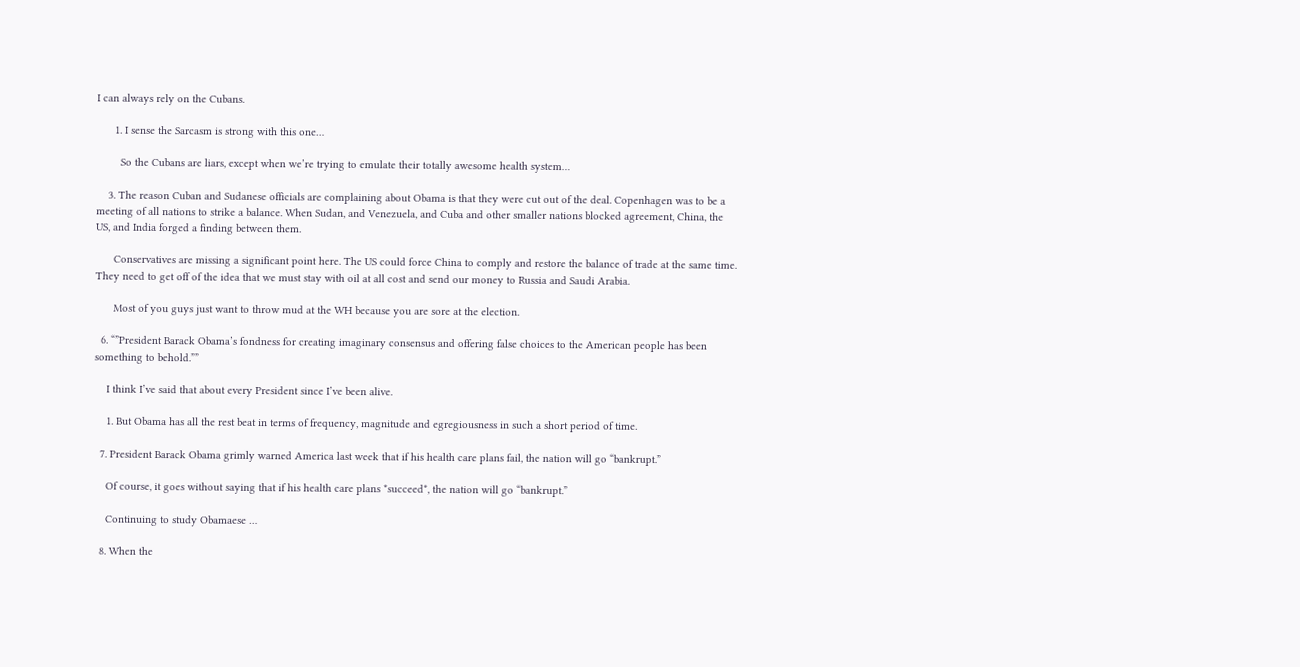I can always rely on the Cubans.

      1. I sense the Sarcasm is strong with this one…

        So the Cubans are liars, except when we’re trying to emulate their totally awesome health system…

    3. The reason Cuban and Sudanese officials are complaining about Obama is that they were cut out of the deal. Copenhagen was to be a meeting of all nations to strike a balance. When Sudan, and Venezuela, and Cuba and other smaller nations blocked agreement, China, the US, and India forged a finding between them.

      Conservatives are missing a significant point here. The US could force China to comply and restore the balance of trade at the same time. They need to get off of the idea that we must stay with oil at all cost and send our money to Russia and Saudi Arabia.

      Most of you guys just want to throw mud at the WH because you are sore at the election.

  6. “”President Barack Obama’s fondness for creating imaginary consensus and offering false choices to the American people has been something to behold.””

    I think I’ve said that about every President since I’ve been alive.

    1. But Obama has all the rest beat in terms of frequency, magnitude and egregiousness in such a short period of time.

  7. President Barack Obama grimly warned America last week that if his health care plans fail, the nation will go “bankrupt.”

    Of course, it goes without saying that if his health care plans *succeed*, the nation will go “bankrupt.”

    Continuing to study Obamaese …

  8. When the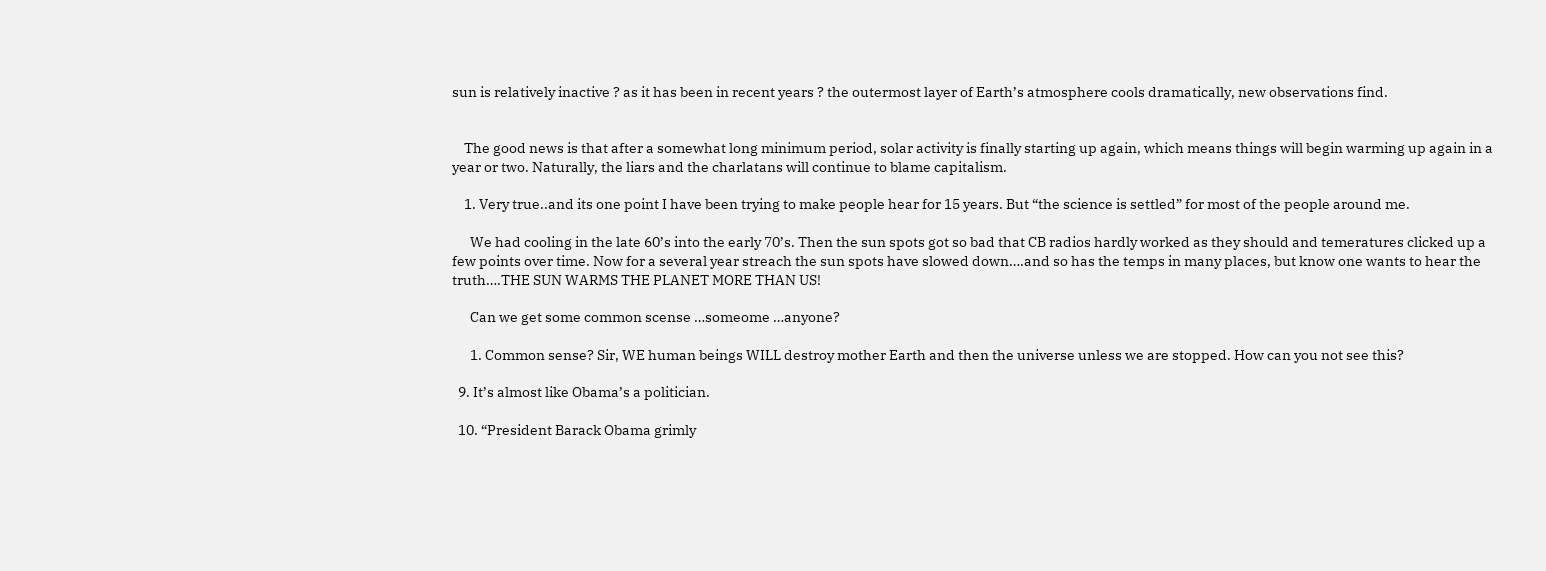sun is relatively inactive ? as it has been in recent years ? the outermost layer of Earth’s atmosphere cools dramatically, new observations find.


    The good news is that after a somewhat long minimum period, solar activity is finally starting up again, which means things will begin warming up again in a year or two. Naturally, the liars and the charlatans will continue to blame capitalism.

    1. Very true..and its one point I have been trying to make people hear for 15 years. But “the science is settled” for most of the people around me.

      We had cooling in the late 60’s into the early 70’s. Then the sun spots got so bad that CB radios hardly worked as they should and temeratures clicked up a few points over time. Now for a several year streach the sun spots have slowed down….and so has the temps in many places, but know one wants to hear the truth….THE SUN WARMS THE PLANET MORE THAN US!

      Can we get some common scense …someome …anyone?

      1. Common sense? Sir, WE human beings WILL destroy mother Earth and then the universe unless we are stopped. How can you not see this?

  9. It’s almost like Obama’s a politician.

  10. “President Barack Obama grimly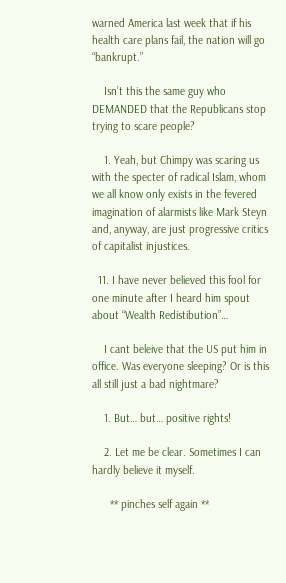warned America last week that if his health care plans fail, the nation will go “bankrupt.”

    Isn’t this the same guy who DEMANDED that the Republicans stop trying to scare people?

    1. Yeah, but Chimpy was scaring us with the specter of radical Islam, whom we all know only exists in the fevered imagination of alarmists like Mark Steyn and, anyway, are just progressive critics of capitalist injustices.

  11. I have never believed this fool for one minute after I heard him spout about “Wealth Redistibution”…

    I cant beleive that the US put him in office. Was everyone sleeping? Or is this all still just a bad nightmare?

    1. But… but… positive rights!

    2. Let me be clear. Sometimes I can hardly believe it myself.

      ** pinches self again **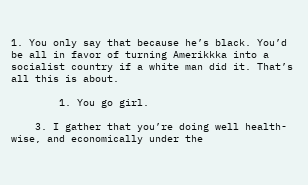1. You only say that because he’s black. You’d be all in favor of turning Amerikkka into a socialist country if a white man did it. That’s all this is about.

        1. You go girl.

    3. I gather that you’re doing well health-wise, and economically under the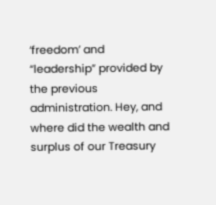‘freedom’ and “leadership” provided by the previous administration. Hey, and where did the wealth and surplus of our Treasury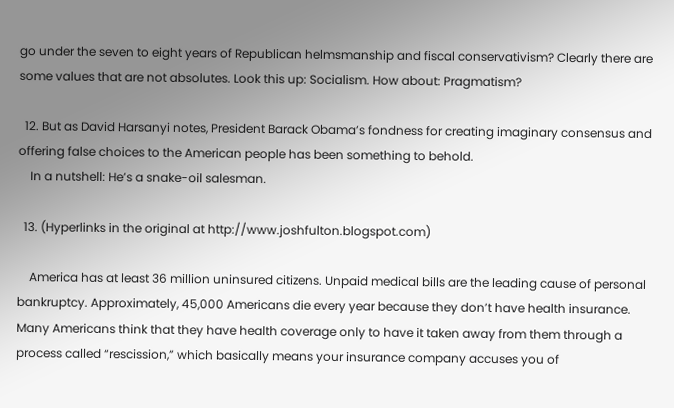go under the seven to eight years of Republican helmsmanship and fiscal conservativism? Clearly there are some values that are not absolutes. Look this up: Socialism. How about: Pragmatism?

  12. But as David Harsanyi notes, President Barack Obama’s fondness for creating imaginary consensus and offering false choices to the American people has been something to behold.
    In a nutshell: He’s a snake-oil salesman.

  13. (Hyperlinks in the original at http://www.joshfulton.blogspot.com)

    America has at least 36 million uninsured citizens. Unpaid medical bills are the leading cause of personal bankruptcy. Approximately, 45,000 Americans die every year because they don’t have health insurance. Many Americans think that they have health coverage only to have it taken away from them through a process called “rescission,” which basically means your insurance company accuses you of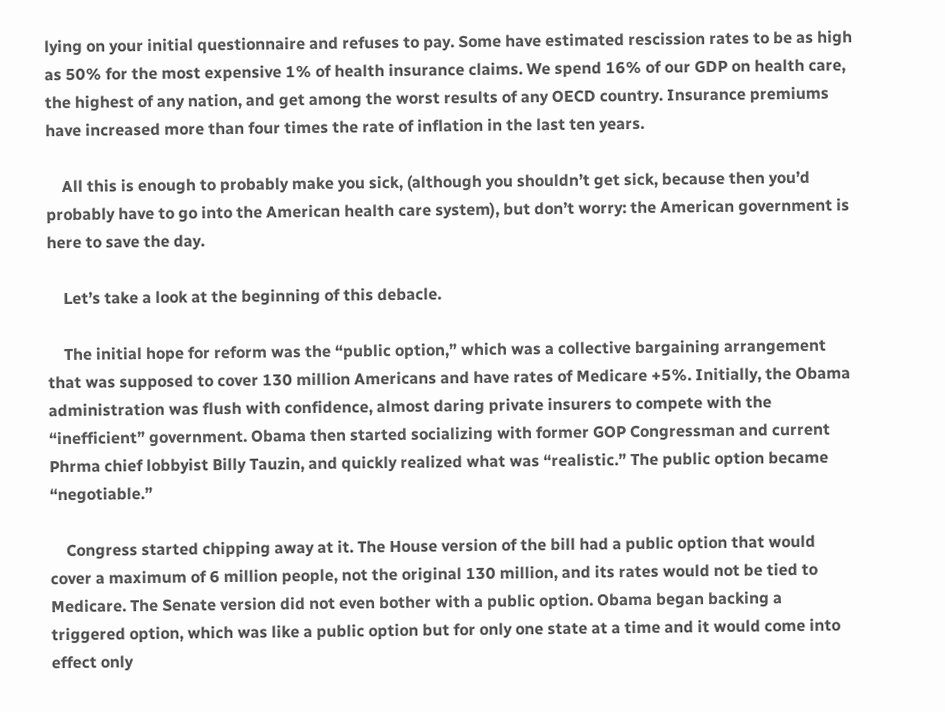lying on your initial questionnaire and refuses to pay. Some have estimated rescission rates to be as high as 50% for the most expensive 1% of health insurance claims. We spend 16% of our GDP on health care, the highest of any nation, and get among the worst results of any OECD country. Insurance premiums have increased more than four times the rate of inflation in the last ten years.

    All this is enough to probably make you sick, (although you shouldn’t get sick, because then you’d probably have to go into the American health care system), but don’t worry: the American government is here to save the day.

    Let’s take a look at the beginning of this debacle.

    The initial hope for reform was the “public option,” which was a collective bargaining arrangement that was supposed to cover 130 million Americans and have rates of Medicare +5%. Initially, the Obama administration was flush with confidence, almost daring private insurers to compete with the “inefficient” government. Obama then started socializing with former GOP Congressman and current Phrma chief lobbyist Billy Tauzin, and quickly realized what was “realistic.” The public option became “negotiable.”

    Congress started chipping away at it. The House version of the bill had a public option that would cover a maximum of 6 million people, not the original 130 million, and its rates would not be tied to Medicare. The Senate version did not even bother with a public option. Obama began backing a triggered option, which was like a public option but for only one state at a time and it would come into effect only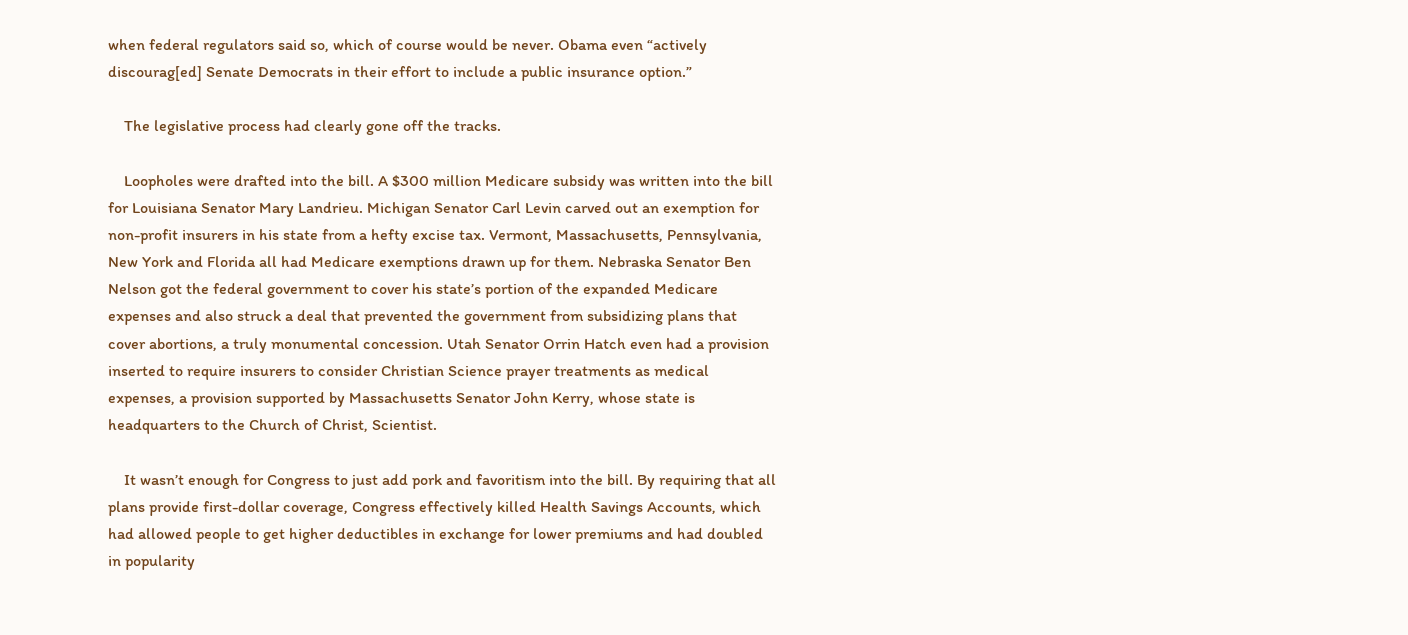when federal regulators said so, which of course would be never. Obama even “actively discourag[ed] Senate Democrats in their effort to include a public insurance option.”

    The legislative process had clearly gone off the tracks.

    Loopholes were drafted into the bill. A $300 million Medicare subsidy was written into the bill for Louisiana Senator Mary Landrieu. Michigan Senator Carl Levin carved out an exemption for non-profit insurers in his state from a hefty excise tax. Vermont, Massachusetts, Pennsylvania, New York and Florida all had Medicare exemptions drawn up for them. Nebraska Senator Ben Nelson got the federal government to cover his state’s portion of the expanded Medicare expenses and also struck a deal that prevented the government from subsidizing plans that cover abortions, a truly monumental concession. Utah Senator Orrin Hatch even had a provision inserted to require insurers to consider Christian Science prayer treatments as medical expenses, a provision supported by Massachusetts Senator John Kerry, whose state is headquarters to the Church of Christ, Scientist.

    It wasn’t enough for Congress to just add pork and favoritism into the bill. By requiring that all plans provide first-dollar coverage, Congress effectively killed Health Savings Accounts, which had allowed people to get higher deductibles in exchange for lower premiums and had doubled in popularity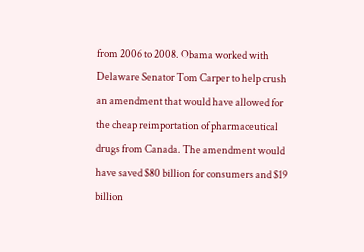from 2006 to 2008. Obama worked with Delaware Senator Tom Carper to help crush an amendment that would have allowed for the cheap reimportation of pharmaceutical drugs from Canada. The amendment would have saved $80 billion for consumers and $19 billion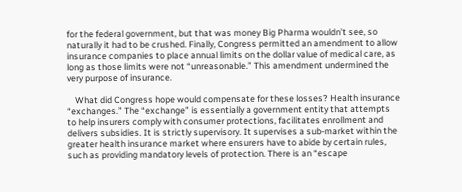for the federal government, but that was money Big Pharma wouldn’t see, so naturally it had to be crushed. Finally, Congress permitted an amendment to allow insurance companies to place annual limits on the dollar value of medical care, as long as those limits were not “unreasonable.” This amendment undermined the very purpose of insurance.

    What did Congress hope would compensate for these losses? Health insurance “exchanges.” The “exchange” is essentially a government entity that attempts to help insurers comply with consumer protections, facilitates enrollment and delivers subsidies. It is strictly supervisory. It supervises a sub-market within the greater health insurance market where ensurers have to abide by certain rules, such as providing mandatory levels of protection. There is an “escape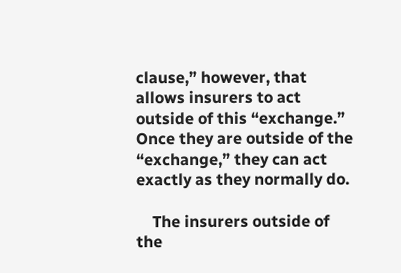clause,” however, that allows insurers to act outside of this “exchange.” Once they are outside of the “exchange,” they can act exactly as they normally do.

    The insurers outside of the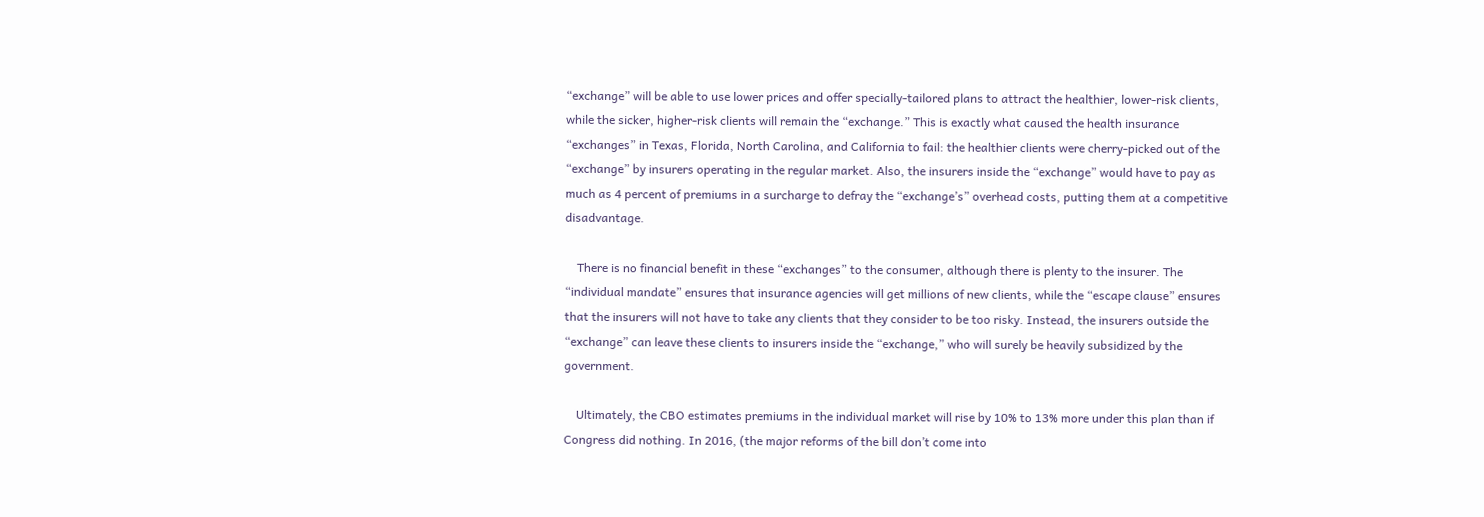“exchange” will be able to use lower prices and offer specially-tailored plans to attract the healthier, lower-risk clients, while the sicker, higher-risk clients will remain the “exchange.” This is exactly what caused the health insurance “exchanges” in Texas, Florida, North Carolina, and California to fail: the healthier clients were cherry-picked out of the “exchange” by insurers operating in the regular market. Also, the insurers inside the “exchange” would have to pay as much as 4 percent of premiums in a surcharge to defray the “exchange’s” overhead costs, putting them at a competitive disadvantage.

    There is no financial benefit in these “exchanges” to the consumer, although there is plenty to the insurer. The “individual mandate” ensures that insurance agencies will get millions of new clients, while the “escape clause” ensures that the insurers will not have to take any clients that they consider to be too risky. Instead, the insurers outside the “exchange” can leave these clients to insurers inside the “exchange,” who will surely be heavily subsidized by the government.

    Ultimately, the CBO estimates premiums in the individual market will rise by 10% to 13% more under this plan than if Congress did nothing. In 2016, (the major reforms of the bill don’t come into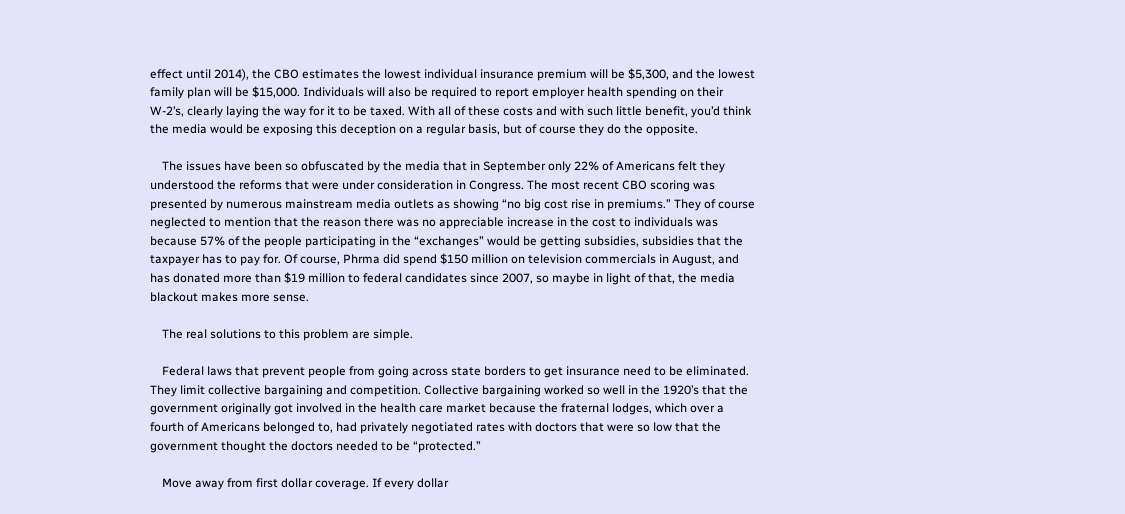effect until 2014), the CBO estimates the lowest individual insurance premium will be $5,300, and the lowest family plan will be $15,000. Individuals will also be required to report employer health spending on their W-2’s, clearly laying the way for it to be taxed. With all of these costs and with such little benefit, you’d think the media would be exposing this deception on a regular basis, but of course they do the opposite.

    The issues have been so obfuscated by the media that in September only 22% of Americans felt they understood the reforms that were under consideration in Congress. The most recent CBO scoring was presented by numerous mainstream media outlets as showing “no big cost rise in premiums.” They of course neglected to mention that the reason there was no appreciable increase in the cost to individuals was because 57% of the people participating in the “exchanges” would be getting subsidies, subsidies that the taxpayer has to pay for. Of course, Phrma did spend $150 million on television commercials in August, and has donated more than $19 million to federal candidates since 2007, so maybe in light of that, the media blackout makes more sense.

    The real solutions to this problem are simple.

    Federal laws that prevent people from going across state borders to get insurance need to be eliminated. They limit collective bargaining and competition. Collective bargaining worked so well in the 1920’s that the government originally got involved in the health care market because the fraternal lodges, which over a fourth of Americans belonged to, had privately negotiated rates with doctors that were so low that the government thought the doctors needed to be “protected.”

    Move away from first dollar coverage. If every dollar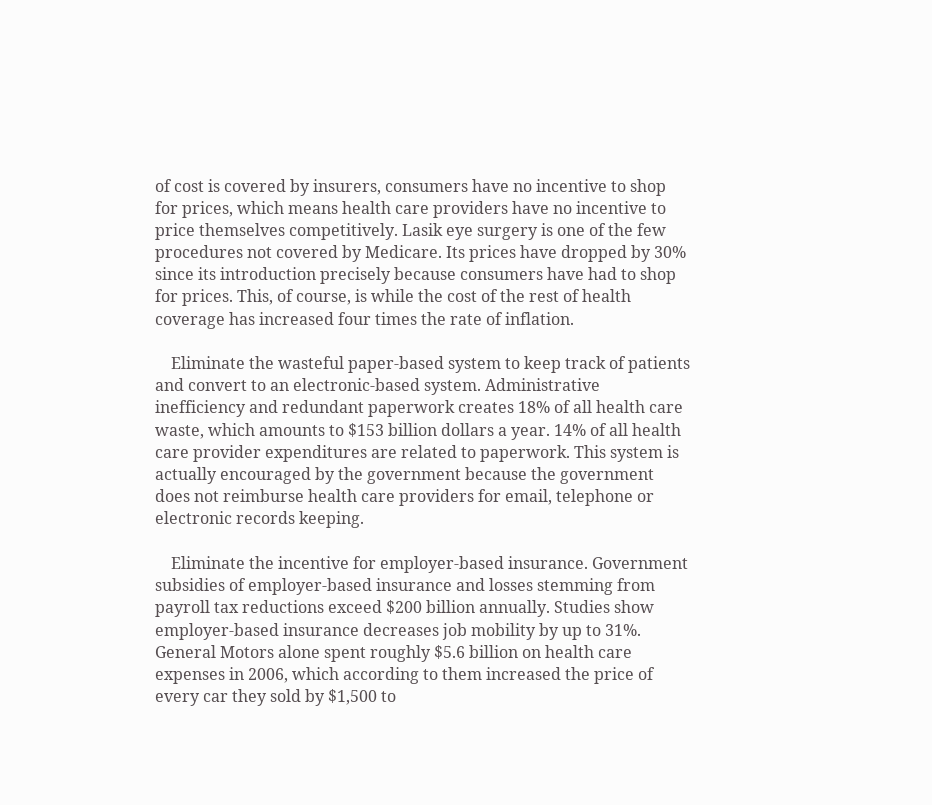of cost is covered by insurers, consumers have no incentive to shop for prices, which means health care providers have no incentive to price themselves competitively. Lasik eye surgery is one of the few procedures not covered by Medicare. Its prices have dropped by 30% since its introduction precisely because consumers have had to shop for prices. This, of course, is while the cost of the rest of health coverage has increased four times the rate of inflation.

    Eliminate the wasteful paper-based system to keep track of patients and convert to an electronic-based system. Administrative inefficiency and redundant paperwork creates 18% of all health care waste, which amounts to $153 billion dollars a year. 14% of all health care provider expenditures are related to paperwork. This system is actually encouraged by the government because the government does not reimburse health care providers for email, telephone or electronic records keeping.

    Eliminate the incentive for employer-based insurance. Government subsidies of employer-based insurance and losses stemming from payroll tax reductions exceed $200 billion annually. Studies show employer-based insurance decreases job mobility by up to 31%. General Motors alone spent roughly $5.6 billion on health care expenses in 2006, which according to them increased the price of every car they sold by $1,500 to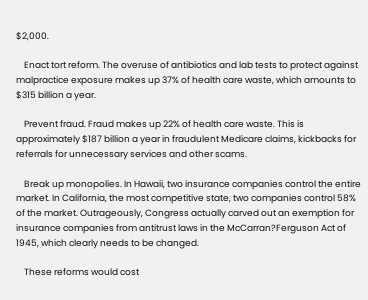$2,000.

    Enact tort reform. The overuse of antibiotics and lab tests to protect against malpractice exposure makes up 37% of health care waste, which amounts to $315 billion a year.

    Prevent fraud. Fraud makes up 22% of health care waste. This is approximately $187 billion a year in fraudulent Medicare claims, kickbacks for referrals for unnecessary services and other scams.

    Break up monopolies. In Hawaii, two insurance companies control the entire market. In California, the most competitive state, two companies control 58% of the market. Outrageously, Congress actually carved out an exemption for insurance companies from antitrust laws in the McCarran?Ferguson Act of 1945, which clearly needs to be changed.

    These reforms would cost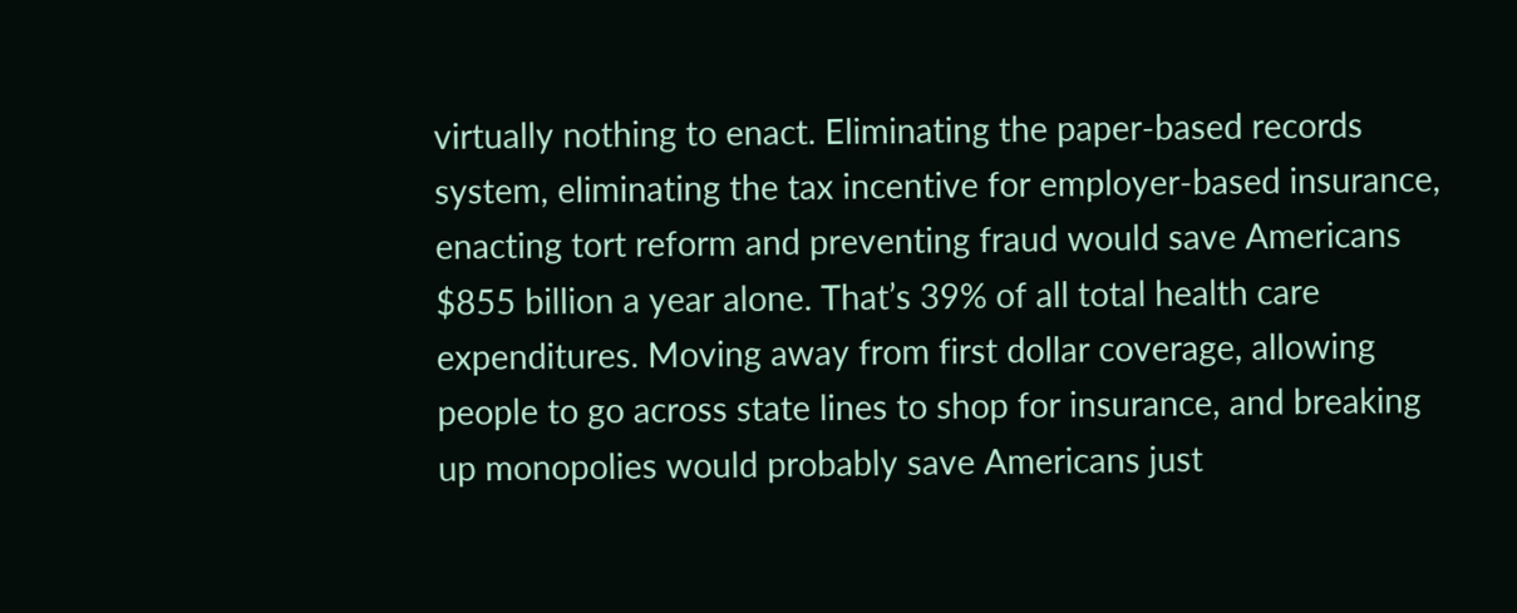virtually nothing to enact. Eliminating the paper-based records system, eliminating the tax incentive for employer-based insurance, enacting tort reform and preventing fraud would save Americans $855 billion a year alone. That’s 39% of all total health care expenditures. Moving away from first dollar coverage, allowing people to go across state lines to shop for insurance, and breaking up monopolies would probably save Americans just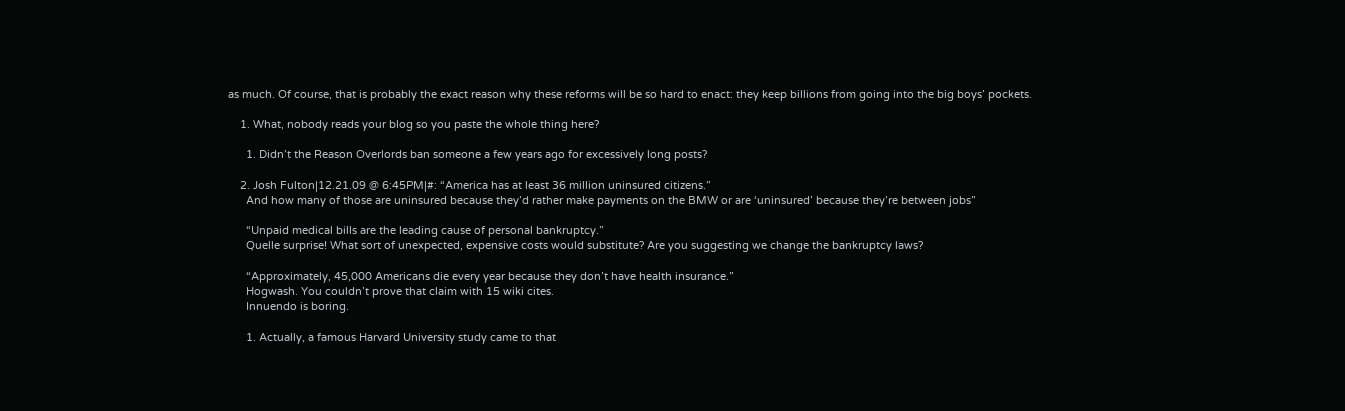as much. Of course, that is probably the exact reason why these reforms will be so hard to enact: they keep billions from going into the big boys’ pockets.

    1. What, nobody reads your blog so you paste the whole thing here?

      1. Didn’t the Reason Overlords ban someone a few years ago for excessively long posts?

    2. Josh Fulton|12.21.09 @ 6:45PM|#: “America has at least 36 million uninsured citizens.”
      And how many of those are uninsured because they’d rather make payments on the BMW or are ‘uninsured’ because they’re between jobs”

      “Unpaid medical bills are the leading cause of personal bankruptcy.”
      Quelle surprise! What sort of unexpected, expensive costs would substitute? Are you suggesting we change the bankruptcy laws?

      “Approximately, 45,000 Americans die every year because they don’t have health insurance.”
      Hogwash. You couldn’t prove that claim with 15 wiki cites.
      Innuendo is boring.

      1. Actually, a famous Harvard University study came to that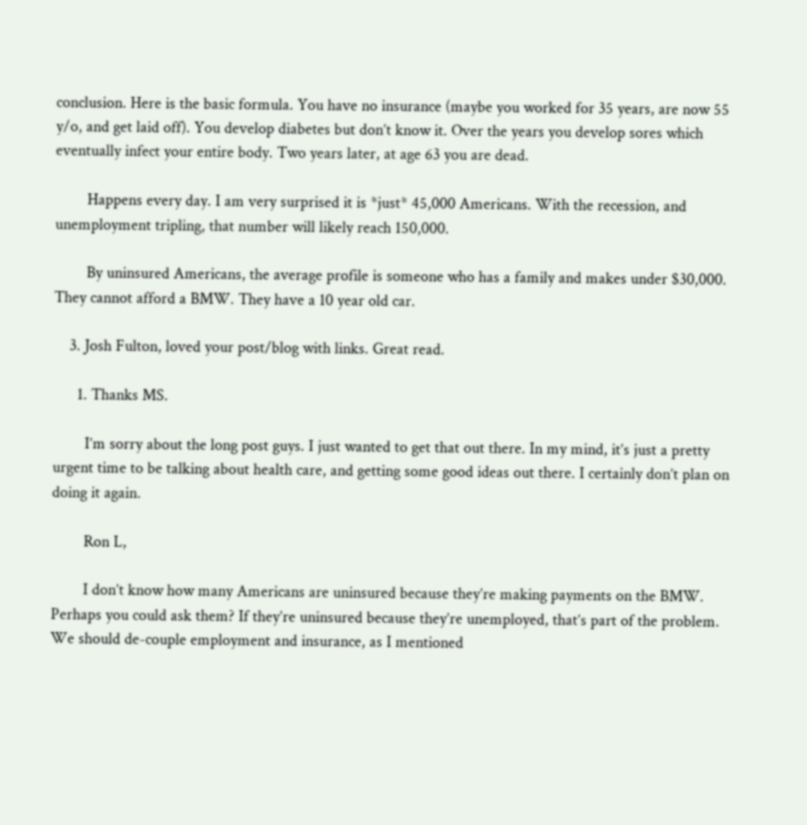conclusion. Here is the basic formula. You have no insurance (maybe you worked for 35 years, are now 55 y/o, and get laid off). You develop diabetes but don’t know it. Over the years you develop sores which eventually infect your entire body. Two years later, at age 63 you are dead.

        Happens every day. I am very surprised it is *just* 45,000 Americans. With the recession, and unemployment tripling, that number will likely reach 150,000.

        By uninsured Americans, the average profile is someone who has a family and makes under $30,000. They cannot afford a BMW. They have a 10 year old car.

    3. Josh Fulton, loved your post/blog with links. Great read.

      1. Thanks MS.

        I’m sorry about the long post guys. I just wanted to get that out there. In my mind, it’s just a pretty urgent time to be talking about health care, and getting some good ideas out there. I certainly don’t plan on doing it again.

        Ron L,

        I don’t know how many Americans are uninsured because they’re making payments on the BMW. Perhaps you could ask them? If they’re uninsured because they’re unemployed, that’s part of the problem. We should de-couple employment and insurance, as I mentioned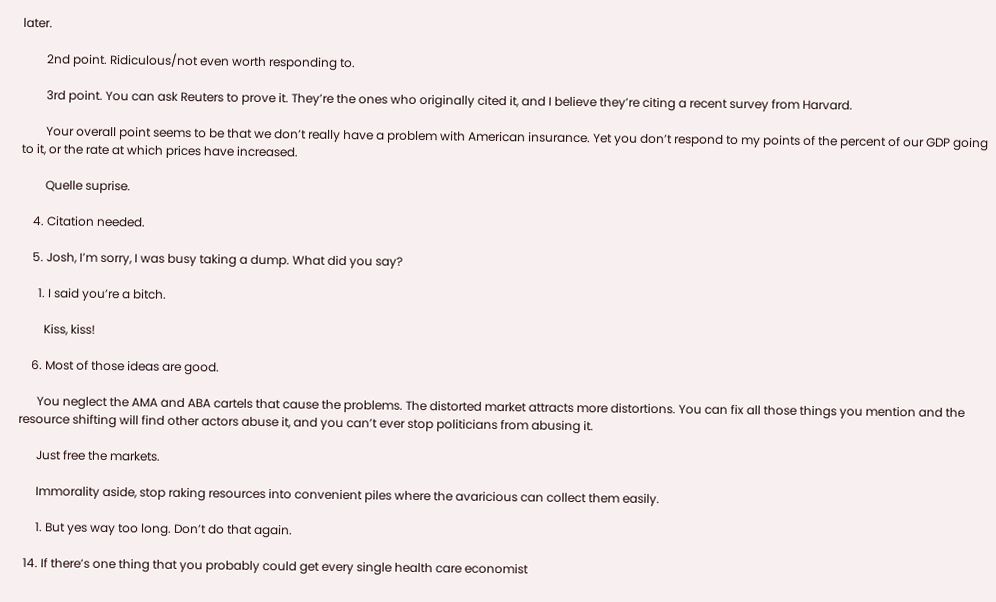later.

        2nd point. Ridiculous/not even worth responding to.

        3rd point. You can ask Reuters to prove it. They’re the ones who originally cited it, and I believe they’re citing a recent survey from Harvard.

        Your overall point seems to be that we don’t really have a problem with American insurance. Yet you don’t respond to my points of the percent of our GDP going to it, or the rate at which prices have increased.

        Quelle suprise.

    4. Citation needed.

    5. Josh, I’m sorry, I was busy taking a dump. What did you say?

      1. I said you’re a bitch.

        Kiss, kiss!

    6. Most of those ideas are good.

      You neglect the AMA and ABA cartels that cause the problems. The distorted market attracts more distortions. You can fix all those things you mention and the resource shifting will find other actors abuse it, and you can’t ever stop politicians from abusing it.

      Just free the markets.

      Immorality aside, stop raking resources into convenient piles where the avaricious can collect them easily.

      1. But yes way too long. Don’t do that again.

  14. If there’s one thing that you probably could get every single health care economist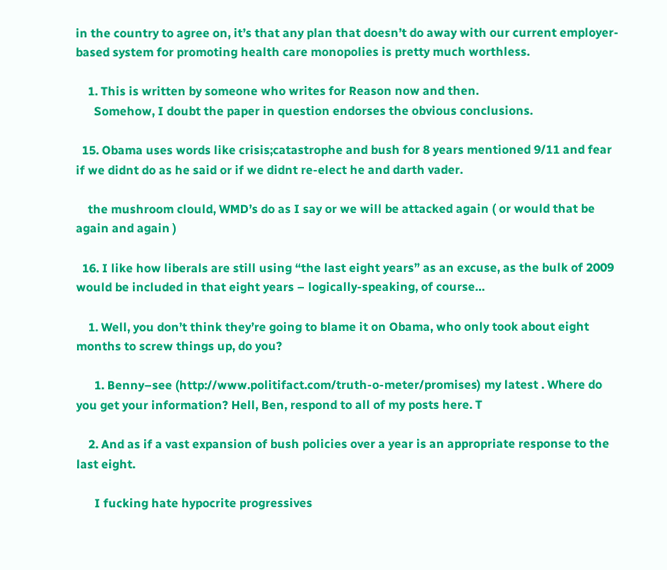in the country to agree on, it’s that any plan that doesn’t do away with our current employer-based system for promoting health care monopolies is pretty much worthless.

    1. This is written by someone who writes for Reason now and then.
      Somehow, I doubt the paper in question endorses the obvious conclusions.

  15. Obama uses words like crisis;catastrophe and bush for 8 years mentioned 9/11 and fear if we didnt do as he said or if we didnt re-elect he and darth vader.

    the mushroom clould, WMD’s do as I say or we will be attacked again ( or would that be again and again )

  16. I like how liberals are still using “the last eight years” as an excuse, as the bulk of 2009 would be included in that eight years – logically-speaking, of course…

    1. Well, you don’t think they’re going to blame it on Obama, who only took about eight months to screw things up, do you?

      1. Benny–see (http://www.politifact.com/truth-o-meter/promises) my latest . Where do you get your information? Hell, Ben, respond to all of my posts here. T

    2. And as if a vast expansion of bush policies over a year is an appropriate response to the last eight.

      I fucking hate hypocrite progressives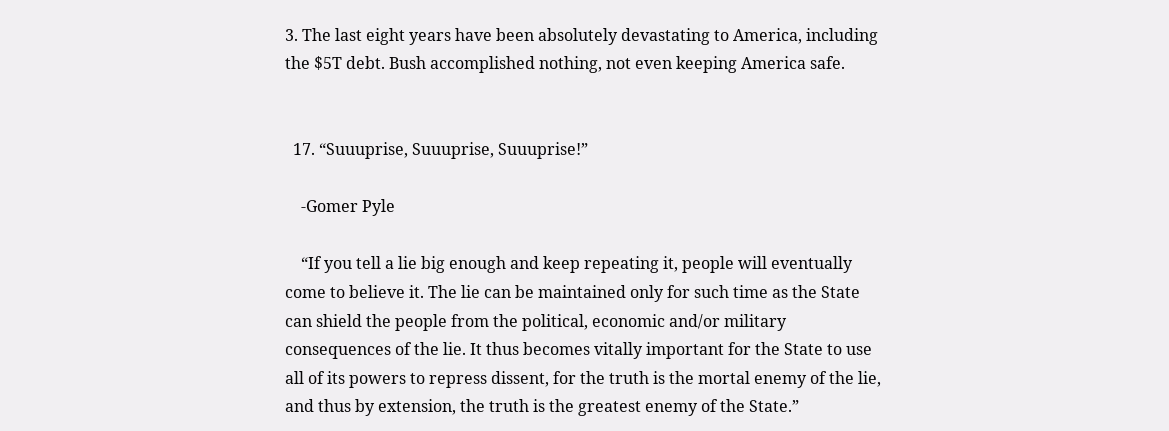3. The last eight years have been absolutely devastating to America, including the $5T debt. Bush accomplished nothing, not even keeping America safe.


  17. “Suuuprise, Suuuprise, Suuuprise!”

    -Gomer Pyle

    “If you tell a lie big enough and keep repeating it, people will eventually come to believe it. The lie can be maintained only for such time as the State can shield the people from the political, economic and/or military consequences of the lie. It thus becomes vitally important for the State to use all of its powers to repress dissent, for the truth is the mortal enemy of the lie, and thus by extension, the truth is the greatest enemy of the State.”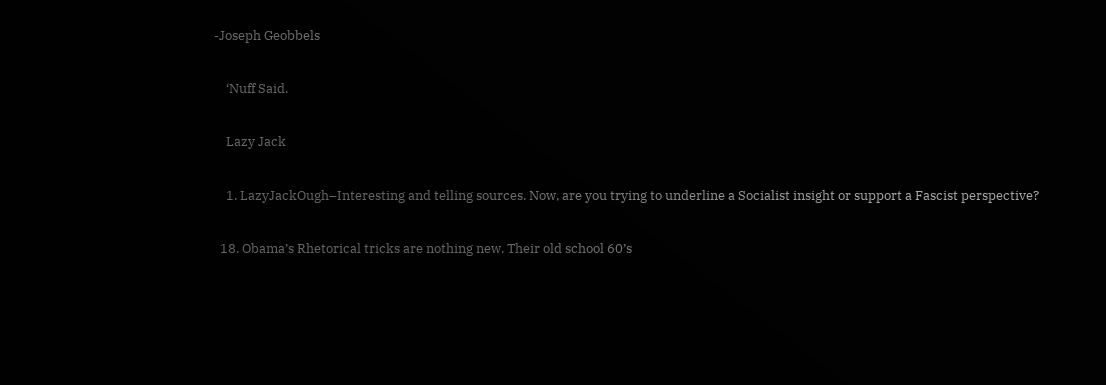-Joseph Geobbels

    ‘Nuff Said.

    Lazy Jack

    1. LazyJackOugh–Interesting and telling sources. Now, are you trying to underline a Socialist insight or support a Fascist perspective?

  18. Obama’s Rhetorical tricks are nothing new. Their old school 60’s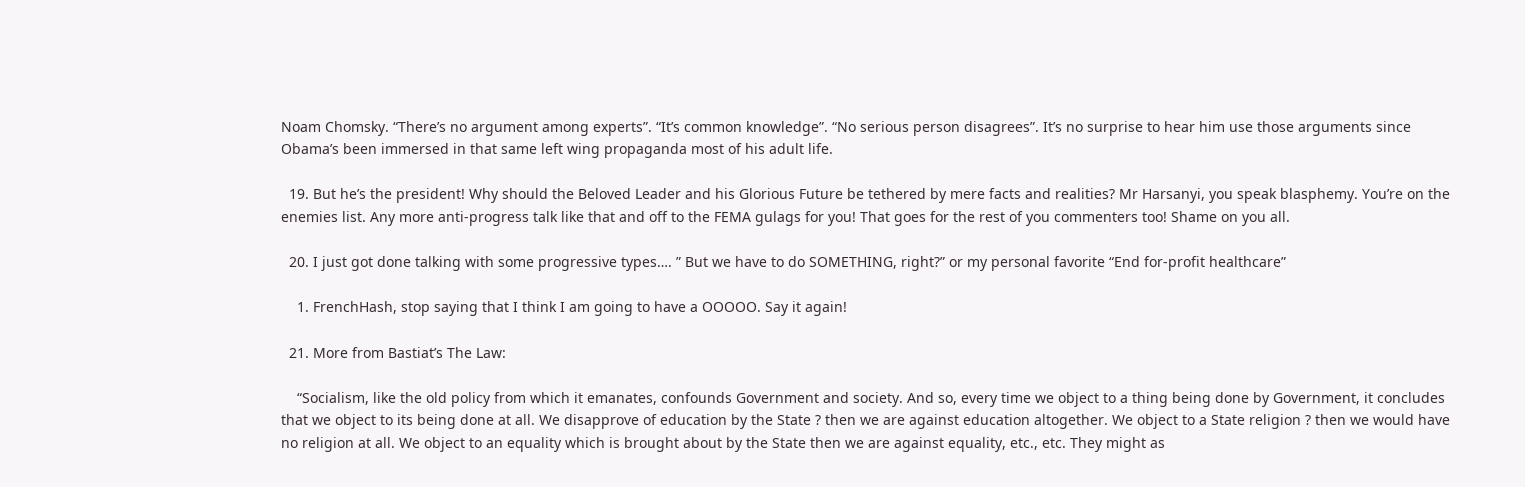Noam Chomsky. “There’s no argument among experts”. “It’s common knowledge”. “No serious person disagrees”. It’s no surprise to hear him use those arguments since Obama’s been immersed in that same left wing propaganda most of his adult life.

  19. But he’s the president! Why should the Beloved Leader and his Glorious Future be tethered by mere facts and realities? Mr Harsanyi, you speak blasphemy. You’re on the enemies list. Any more anti-progress talk like that and off to the FEMA gulags for you! That goes for the rest of you commenters too! Shame on you all.

  20. I just got done talking with some progressive types…. ” But we have to do SOMETHING, right?” or my personal favorite “End for-profit healthcare”

    1. FrenchHash, stop saying that I think I am going to have a OOOOO. Say it again!

  21. More from Bastiat’s The Law:

    “Socialism, like the old policy from which it emanates, confounds Government and society. And so, every time we object to a thing being done by Government, it concludes that we object to its being done at all. We disapprove of education by the State ? then we are against education altogether. We object to a State religion ? then we would have no religion at all. We object to an equality which is brought about by the State then we are against equality, etc., etc. They might as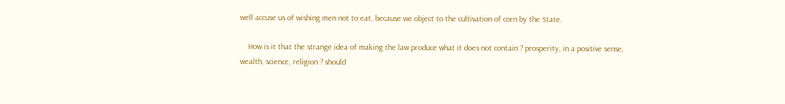well accuse us of wishing men not to eat, because we object to the cultivation of corn by the State.

    How is it that the strange idea of making the law produce what it does not contain ? prosperity, in a positive sense, wealth, science, religion ? should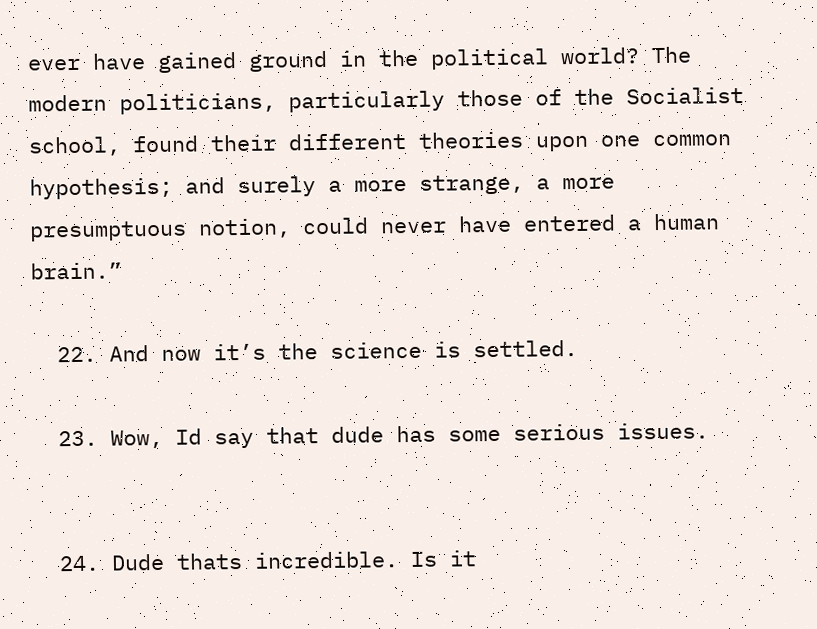ever have gained ground in the political world? The modern politicians, particularly those of the Socialist school, found their different theories upon one common hypothesis; and surely a more strange, a more presumptuous notion, could never have entered a human brain.”

  22. And now it’s the science is settled.

  23. Wow, Id say that dude has some serious issues.


  24. Dude thats incredible. Is it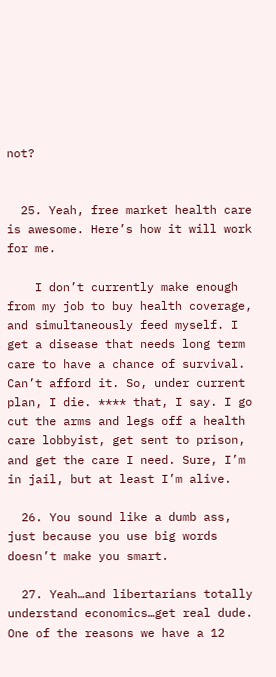not?


  25. Yeah, free market health care is awesome. Here’s how it will work for me.

    I don’t currently make enough from my job to buy health coverage, and simultaneously feed myself. I get a disease that needs long term care to have a chance of survival. Can’t afford it. So, under current plan, I die. **** that, I say. I go cut the arms and legs off a health care lobbyist, get sent to prison, and get the care I need. Sure, I’m in jail, but at least I’m alive.

  26. You sound like a dumb ass, just because you use big words doesn’t make you smart.

  27. Yeah…and libertarians totally understand economics…get real dude. One of the reasons we have a 12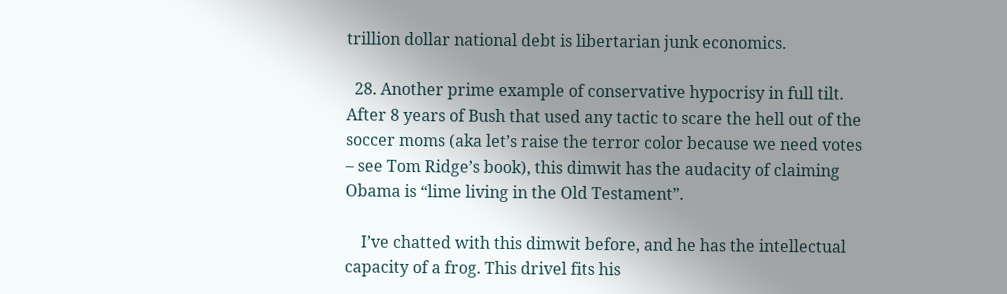trillion dollar national debt is libertarian junk economics.

  28. Another prime example of conservative hypocrisy in full tilt. After 8 years of Bush that used any tactic to scare the hell out of the soccer moms (aka let’s raise the terror color because we need votes – see Tom Ridge’s book), this dimwit has the audacity of claiming Obama is “lime living in the Old Testament”.

    I’ve chatted with this dimwit before, and he has the intellectual capacity of a frog. This drivel fits his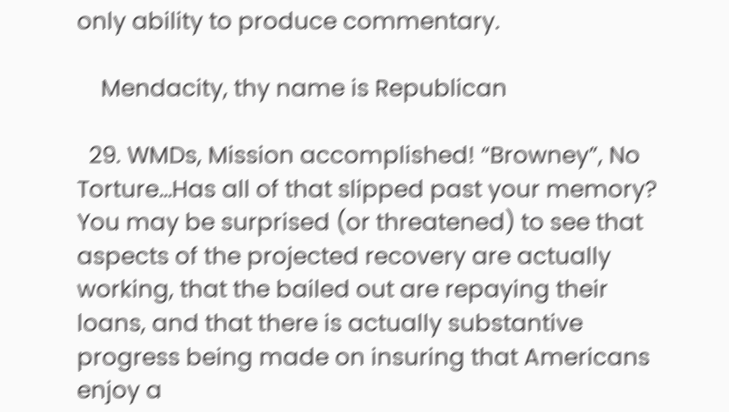only ability to produce commentary.

    Mendacity, thy name is Republican

  29. WMDs, Mission accomplished! “Browney”, No Torture…Has all of that slipped past your memory? You may be surprised (or threatened) to see that aspects of the projected recovery are actually working, that the bailed out are repaying their loans, and that there is actually substantive progress being made on insuring that Americans enjoy a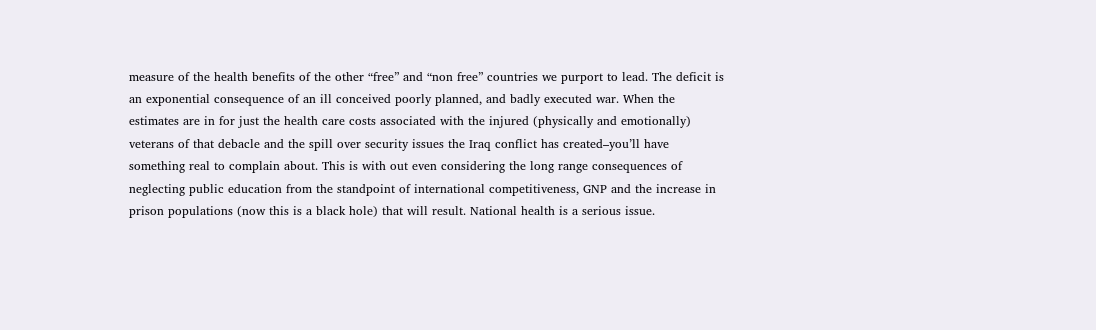measure of the health benefits of the other “free” and “non free” countries we purport to lead. The deficit is an exponential consequence of an ill conceived poorly planned, and badly executed war. When the estimates are in for just the health care costs associated with the injured (physically and emotionally) veterans of that debacle and the spill over security issues the Iraq conflict has created–you’ll have something real to complain about. This is with out even considering the long range consequences of neglecting public education from the standpoint of international competitiveness, GNP and the increase in prison populations (now this is a black hole) that will result. National health is a serious issue.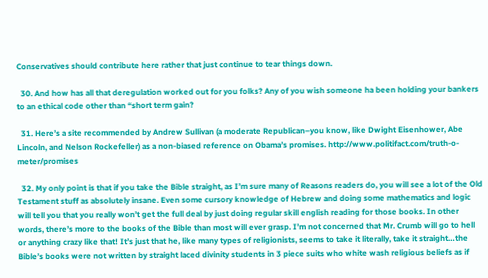Conservatives should contribute here rather that just continue to tear things down.

  30. And how has all that deregulation worked out for you folks? Any of you wish someone ha been holding your bankers to an ethical code other than “short term gain?

  31. Here’s a site recommended by Andrew Sullivan (a moderate Republican–you know, like Dwight Eisenhower, Abe Lincoln, and Nelson Rockefeller) as a non-biased reference on Obama’s promises. http://www.politifact.com/truth-o-meter/promises

  32. My only point is that if you take the Bible straight, as I’m sure many of Reasons readers do, you will see a lot of the Old Testament stuff as absolutely insane. Even some cursory knowledge of Hebrew and doing some mathematics and logic will tell you that you really won’t get the full deal by just doing regular skill english reading for those books. In other words, there’s more to the books of the Bible than most will ever grasp. I’m not concerned that Mr. Crumb will go to hell or anything crazy like that! It’s just that he, like many types of religionists, seems to take it literally, take it straight…the Bible’s books were not written by straight laced divinity students in 3 piece suits who white wash religious beliefs as if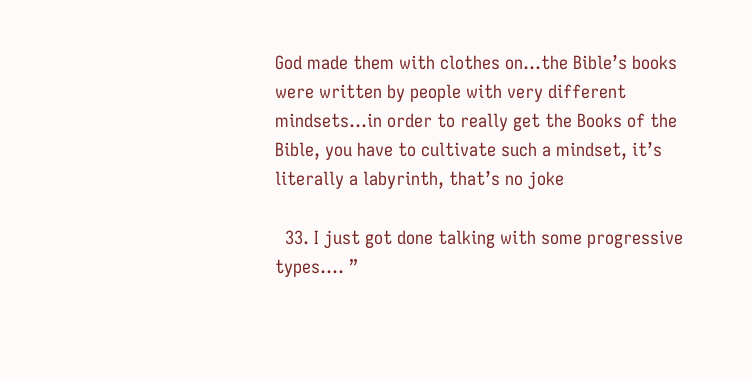God made them with clothes on…the Bible’s books were written by people with very different mindsets…in order to really get the Books of the Bible, you have to cultivate such a mindset, it’s literally a labyrinth, that’s no joke

  33. I just got done talking with some progressive types…. ”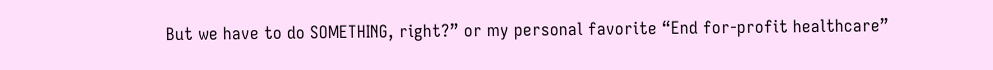But we have to do SOMETHING, right?” or my personal favorite “End for-profit healthcare”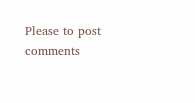Please to post comments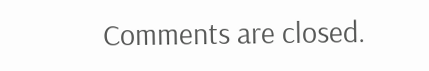Comments are closed.